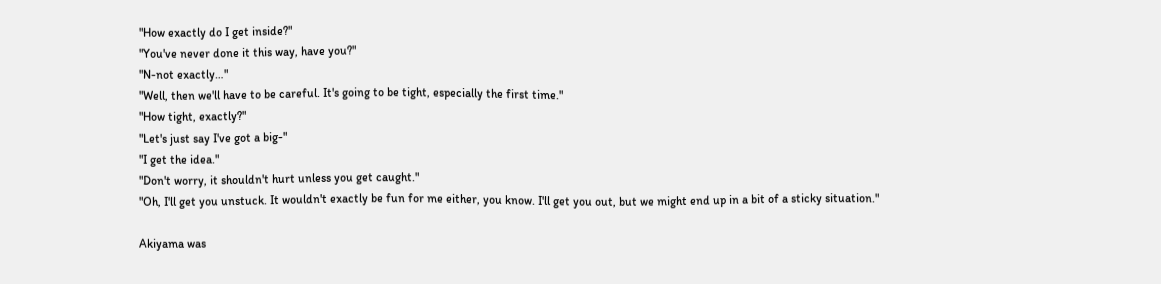"How exactly do I get inside?"
"You've never done it this way, have you?"
"N-not exactly…"
"Well, then we'll have to be careful. It's going to be tight, especially the first time."
"How tight, exactly?"
"Let's just say I've got a big-"
"I get the idea."
"Don't worry, it shouldn't hurt unless you get caught."
"Oh, I'll get you unstuck. It wouldn't exactly be fun for me either, you know. I'll get you out, but we might end up in a bit of a sticky situation."

Akiyama was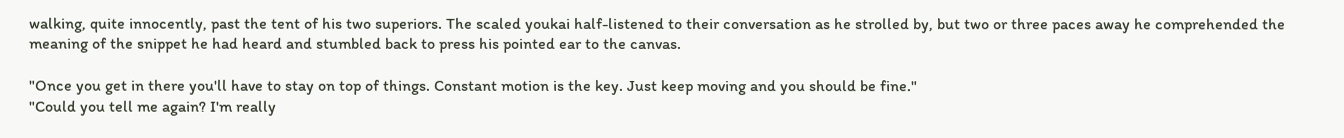walking, quite innocently, past the tent of his two superiors. The scaled youkai half-listened to their conversation as he strolled by, but two or three paces away he comprehended the meaning of the snippet he had heard and stumbled back to press his pointed ear to the canvas.

"Once you get in there you'll have to stay on top of things. Constant motion is the key. Just keep moving and you should be fine."
"Could you tell me again? I'm really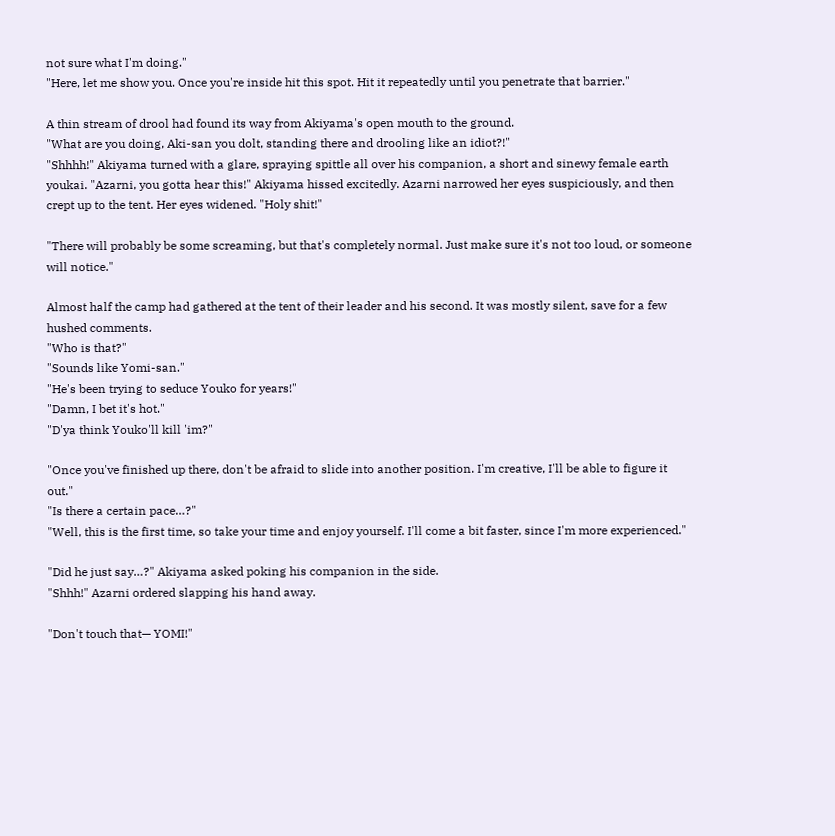not sure what I'm doing."
"Here, let me show you. Once you're inside hit this spot. Hit it repeatedly until you penetrate that barrier."

A thin stream of drool had found its way from Akiyama's open mouth to the ground.
"What are you doing, Aki-san you dolt, standing there and drooling like an idiot?!"
"Shhhh!" Akiyama turned with a glare, spraying spittle all over his companion, a short and sinewy female earth youkai. "Azarni, you gotta hear this!" Akiyama hissed excitedly. Azarni narrowed her eyes suspiciously, and then crept up to the tent. Her eyes widened. "Holy shit!"

"There will probably be some screaming, but that's completely normal. Just make sure it's not too loud, or someone will notice."

Almost half the camp had gathered at the tent of their leader and his second. It was mostly silent, save for a few hushed comments.
"Who is that?"
"Sounds like Yomi-san."
"He's been trying to seduce Youko for years!"
"Damn, I bet it's hot."
"D'ya think Youko'll kill 'im?"

"Once you've finished up there, don't be afraid to slide into another position. I'm creative, I'll be able to figure it out."
"Is there a certain pace…?"
"Well, this is the first time, so take your time and enjoy yourself. I'll come a bit faster, since I'm more experienced."

"Did he just say…?" Akiyama asked poking his companion in the side.
"Shhh!" Azarni ordered slapping his hand away.

"Don't touch that— YOMI!"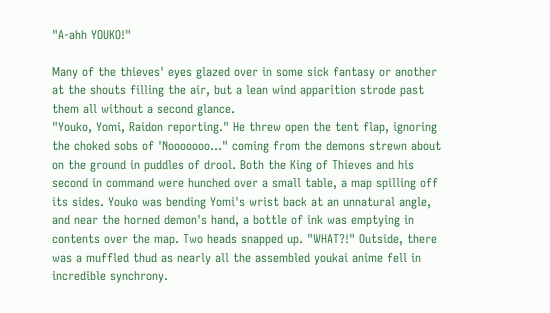"A-ahh YOUKO!"

Many of the thieves' eyes glazed over in some sick fantasy or another at the shouts filling the air, but a lean wind apparition strode past them all without a second glance.
"Youko, Yomi, Raidon reporting." He threw open the tent flap, ignoring the choked sobs of 'Nooooooo…" coming from the demons strewn about on the ground in puddles of drool. Both the King of Thieves and his second in command were hunched over a small table, a map spilling off its sides. Youko was bending Yomi's wrist back at an unnatural angle, and near the horned demon's hand, a bottle of ink was emptying in contents over the map. Two heads snapped up. "WHAT?!" Outside, there was a muffled thud as nearly all the assembled youkai anime fell in incredible synchrony.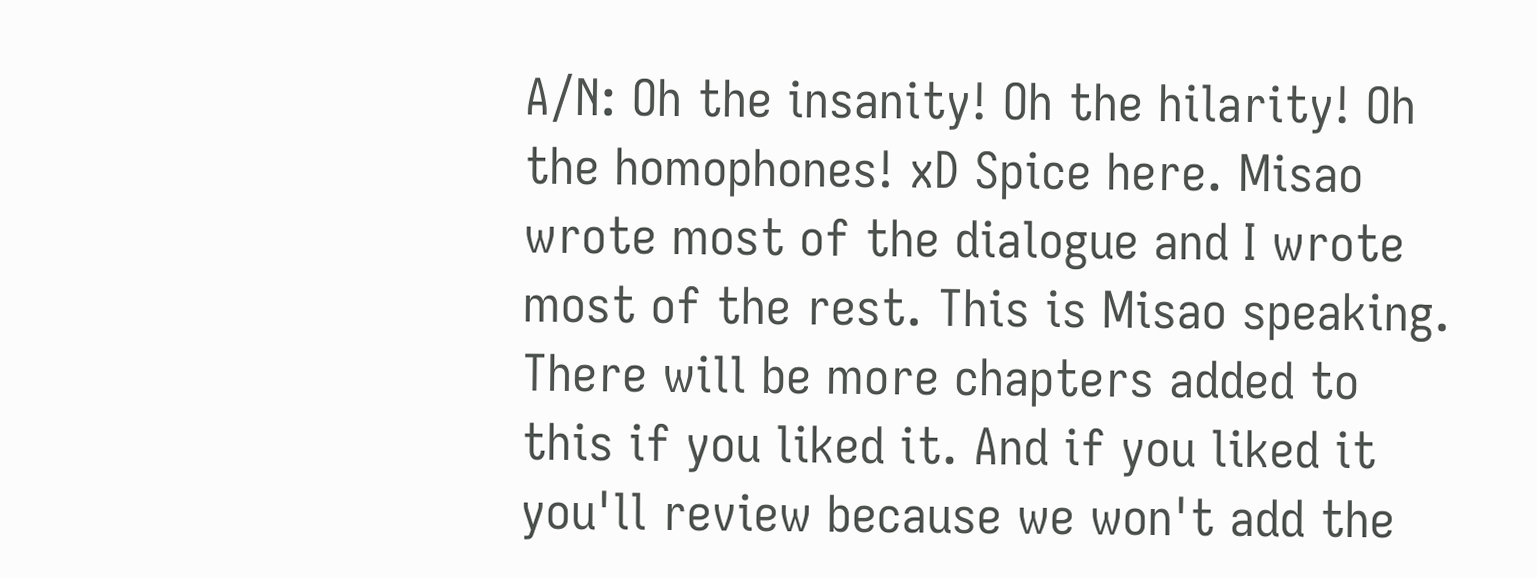A/N: Oh the insanity! Oh the hilarity! Oh the homophones! xD Spice here. Misao wrote most of the dialogue and I wrote most of the rest. This is Misao speaking. There will be more chapters added to this if you liked it. And if you liked it you'll review because we won't add the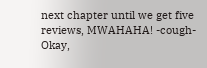next chapter until we get five reviews, MWAHAHA! -cough- Okay,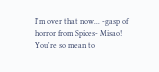I'm over that now... -gasp of horror from Spices- Misao! You're so mean to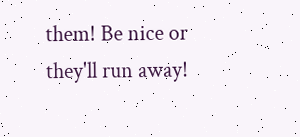them! Be nice or they'll run away!